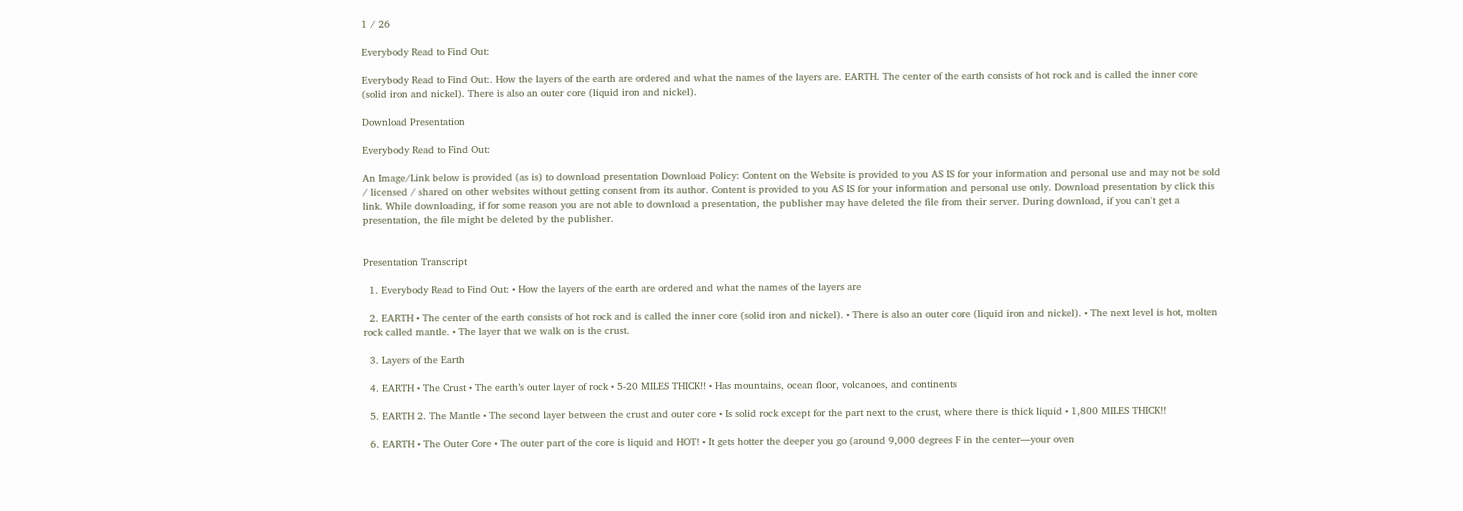1 / 26

Everybody Read to Find Out:

Everybody Read to Find Out:. How the layers of the earth are ordered and what the names of the layers are. EARTH. The center of the earth consists of hot rock and is called the inner core (solid iron and nickel). There is also an outer core (liquid iron and nickel).

Download Presentation

Everybody Read to Find Out:

An Image/Link below is provided (as is) to download presentation Download Policy: Content on the Website is provided to you AS IS for your information and personal use and may not be sold / licensed / shared on other websites without getting consent from its author. Content is provided to you AS IS for your information and personal use only. Download presentation by click this link. While downloading, if for some reason you are not able to download a presentation, the publisher may have deleted the file from their server. During download, if you can't get a presentation, the file might be deleted by the publisher.


Presentation Transcript

  1. Everybody Read to Find Out: • How the layers of the earth are ordered and what the names of the layers are

  2. EARTH • The center of the earth consists of hot rock and is called the inner core (solid iron and nickel). • There is also an outer core (liquid iron and nickel). • The next level is hot, molten rock called mantle. • The layer that we walk on is the crust.

  3. Layers of the Earth

  4. EARTH • The Crust • The earth’s outer layer of rock • 5-20 MILES THICK!! • Has mountains, ocean floor, volcanoes, and continents

  5. EARTH 2. The Mantle • The second layer between the crust and outer core • Is solid rock except for the part next to the crust, where there is thick liquid • 1,800 MILES THICK!!

  6. EARTH • The Outer Core • The outer part of the core is liquid and HOT! • It gets hotter the deeper you go (around 9,000 degrees F in the center—your oven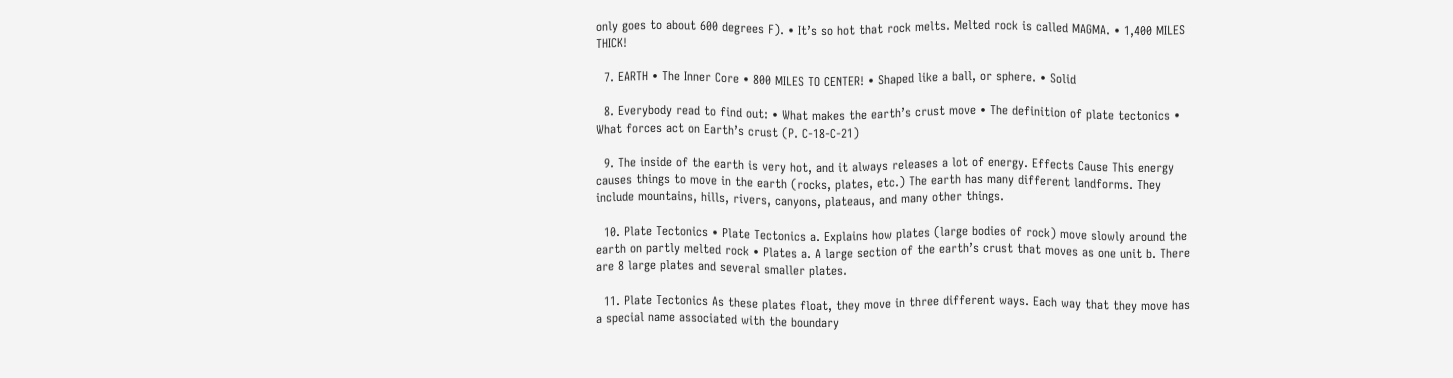only goes to about 600 degrees F). • It’s so hot that rock melts. Melted rock is called MAGMA. • 1,400 MILES THICK!

  7. EARTH • The Inner Core • 800 MILES TO CENTER! • Shaped like a ball, or sphere. • Solid

  8. Everybody read to find out: • What makes the earth’s crust move • The definition of plate tectonics • What forces act on Earth’s crust (P. C-18-C-21)

  9. The inside of the earth is very hot, and it always releases a lot of energy. Effects Cause This energy causes things to move in the earth (rocks, plates, etc.) The earth has many different landforms. They include mountains, hills, rivers, canyons, plateaus, and many other things.

  10. Plate Tectonics • Plate Tectonics a. Explains how plates (large bodies of rock) move slowly around the earth on partly melted rock • Plates a. A large section of the earth’s crust that moves as one unit b. There are 8 large plates and several smaller plates.

  11. Plate Tectonics As these plates float, they move in three different ways. Each way that they move has a special name associated with the boundary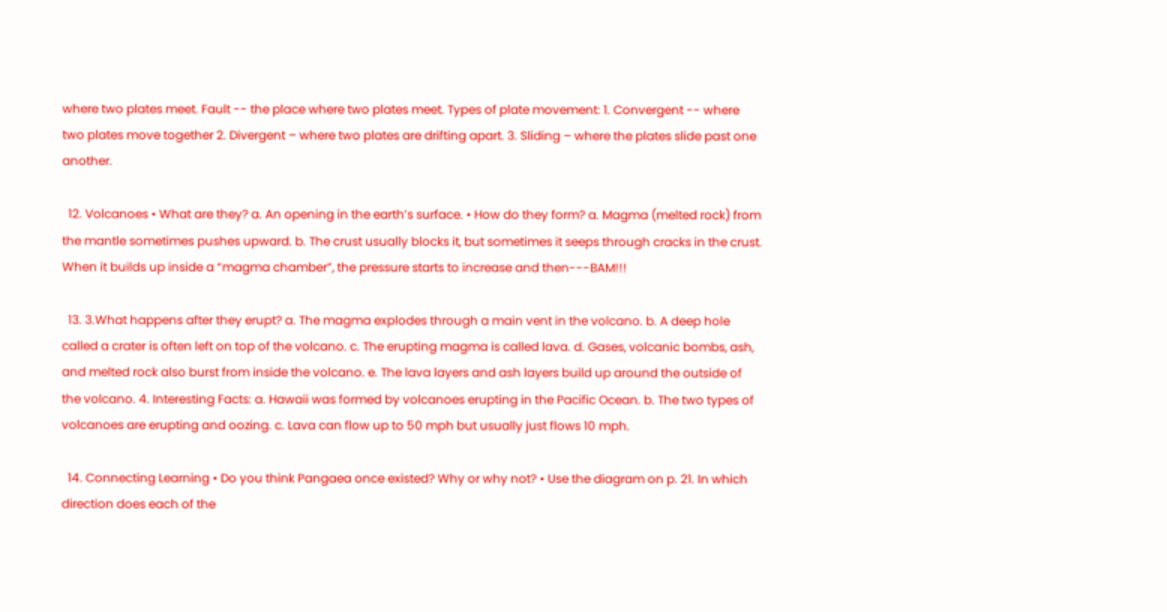where two plates meet. Fault -- the place where two plates meet. Types of plate movement: 1. Convergent -- where two plates move together 2. Divergent – where two plates are drifting apart. 3. Sliding – where the plates slide past one another.

  12. Volcanoes • What are they? a. An opening in the earth’s surface. • How do they form? a. Magma (melted rock) from the mantle sometimes pushes upward. b. The crust usually blocks it, but sometimes it seeps through cracks in the crust. When it builds up inside a “magma chamber”, the pressure starts to increase and then---BAM!!!

  13. 3.What happens after they erupt? a. The magma explodes through a main vent in the volcano. b. A deep hole called a crater is often left on top of the volcano. c. The erupting magma is called lava. d. Gases, volcanic bombs, ash, and melted rock also burst from inside the volcano. e. The lava layers and ash layers build up around the outside of the volcano. 4. Interesting Facts: a. Hawaii was formed by volcanoes erupting in the Pacific Ocean. b. The two types of volcanoes are erupting and oozing. c. Lava can flow up to 50 mph but usually just flows 10 mph.

  14. Connecting Learning • Do you think Pangaea once existed? Why or why not? • Use the diagram on p. 21. In which direction does each of the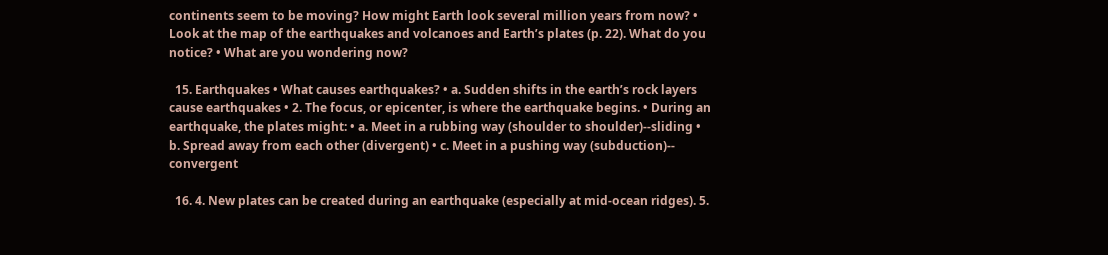continents seem to be moving? How might Earth look several million years from now? • Look at the map of the earthquakes and volcanoes and Earth’s plates (p. 22). What do you notice? • What are you wondering now?

  15. Earthquakes • What causes earthquakes? • a. Sudden shifts in the earth’s rock layers cause earthquakes • 2. The focus, or epicenter, is where the earthquake begins. • During an earthquake, the plates might: • a. Meet in a rubbing way (shoulder to shoulder)--sliding • b. Spread away from each other (divergent) • c. Meet in a pushing way (subduction)-- convergent

  16. 4. New plates can be created during an earthquake (especially at mid-ocean ridges). 5.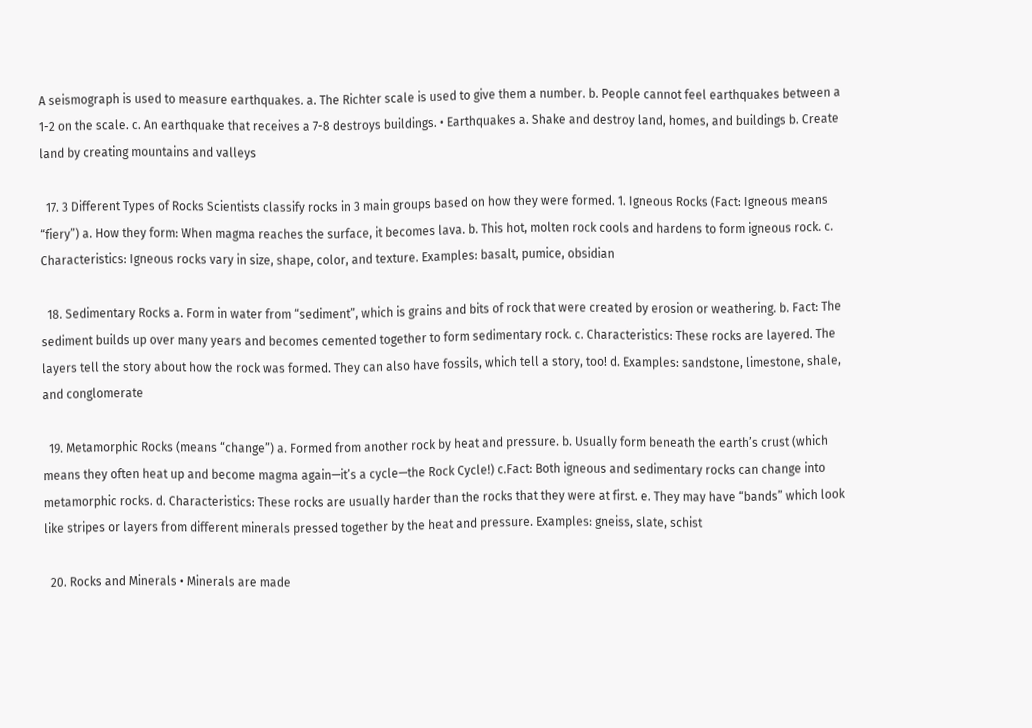A seismograph is used to measure earthquakes. a. The Richter scale is used to give them a number. b. People cannot feel earthquakes between a 1-2 on the scale. c. An earthquake that receives a 7-8 destroys buildings. • Earthquakes a. Shake and destroy land, homes, and buildings b. Create land by creating mountains and valleys

  17. 3 Different Types of Rocks Scientists classify rocks in 3 main groups based on how they were formed. 1. Igneous Rocks (Fact: Igneous means “fiery”) a. How they form: When magma reaches the surface, it becomes lava. b. This hot, molten rock cools and hardens to form igneous rock. c. Characteristics: Igneous rocks vary in size, shape, color, and texture. Examples: basalt, pumice, obsidian

  18. Sedimentary Rocks a. Form in water from “sediment”, which is grains and bits of rock that were created by erosion or weathering. b. Fact: The sediment builds up over many years and becomes cemented together to form sedimentary rock. c. Characteristics: These rocks are layered. The layers tell the story about how the rock was formed. They can also have fossils, which tell a story, too! d. Examples: sandstone, limestone, shale, and conglomerate

  19. Metamorphic Rocks (means “change”) a. Formed from another rock by heat and pressure. b. Usually form beneath the earth’s crust (which means they often heat up and become magma again—it’s a cycle—the Rock Cycle!) c.Fact: Both igneous and sedimentary rocks can change into metamorphic rocks. d. Characteristics: These rocks are usually harder than the rocks that they were at first. e. They may have “bands” which look like stripes or layers from different minerals pressed together by the heat and pressure. Examples: gneiss, slate, schist

  20. Rocks and Minerals • Minerals are made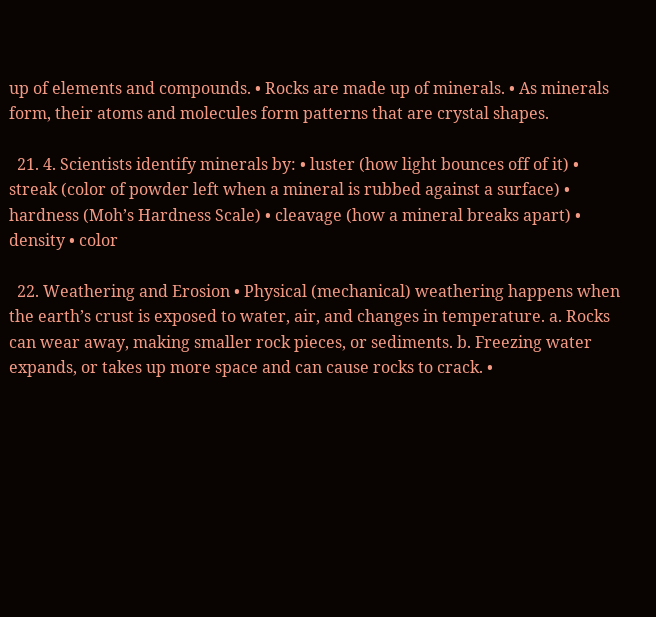up of elements and compounds. • Rocks are made up of minerals. • As minerals form, their atoms and molecules form patterns that are crystal shapes.

  21. 4. Scientists identify minerals by: • luster (how light bounces off of it) • streak (color of powder left when a mineral is rubbed against a surface) • hardness (Moh’s Hardness Scale) • cleavage (how a mineral breaks apart) • density • color

  22. Weathering and Erosion • Physical (mechanical) weathering happens when the earth’s crust is exposed to water, air, and changes in temperature. a. Rocks can wear away, making smaller rock pieces, or sediments. b. Freezing water expands, or takes up more space and can cause rocks to crack. •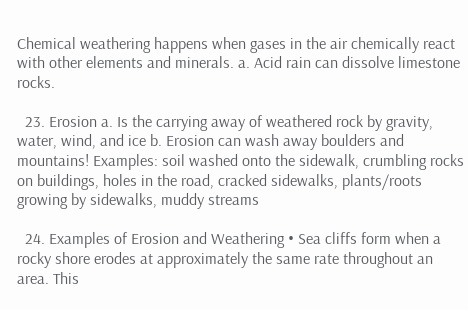Chemical weathering happens when gases in the air chemically react with other elements and minerals. a. Acid rain can dissolve limestone rocks.

  23. Erosion a. Is the carrying away of weathered rock by gravity, water, wind, and ice b. Erosion can wash away boulders and mountains! Examples: soil washed onto the sidewalk, crumbling rocks on buildings, holes in the road, cracked sidewalks, plants/roots growing by sidewalks, muddy streams

  24. Examples of Erosion and Weathering • Sea cliffs form when a rocky shore erodes at approximately the same rate throughout an area. This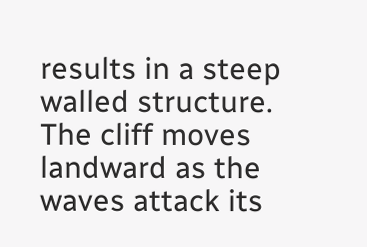results in a steep walled structure. The cliff moves landward as the waves attack its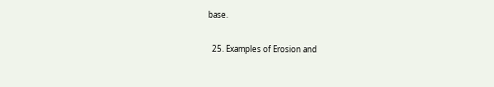base.

  25. Examples of Erosion and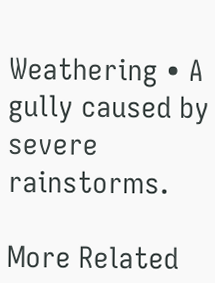Weathering • A gully caused by severe rainstorms.

More Related